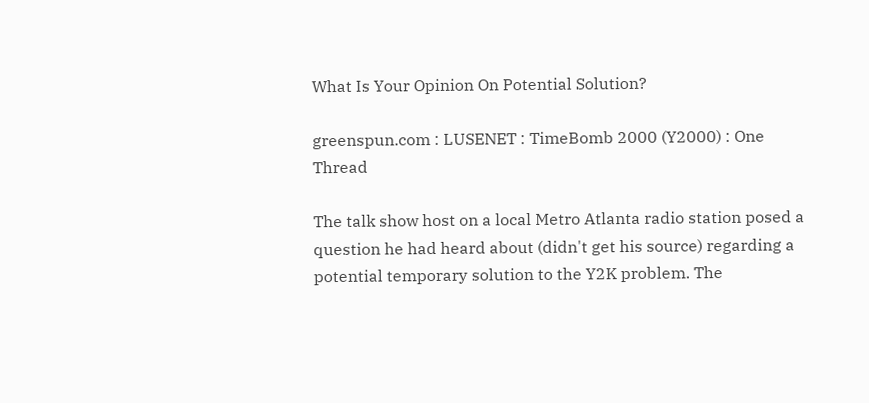What Is Your Opinion On Potential Solution?

greenspun.com : LUSENET : TimeBomb 2000 (Y2000) : One Thread

The talk show host on a local Metro Atlanta radio station posed a question he had heard about (didn't get his source) regarding a potential temporary solution to the Y2K problem. The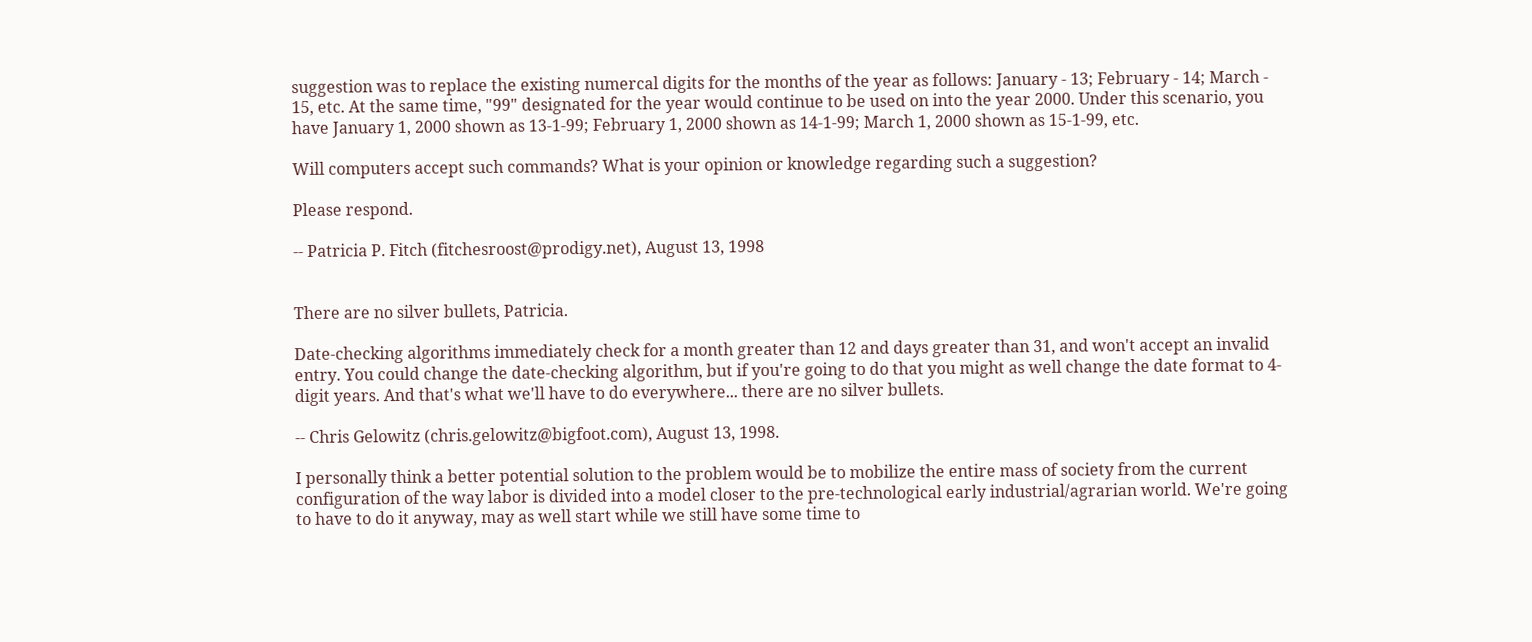suggestion was to replace the existing numercal digits for the months of the year as follows: January - 13; February - 14; March - 15, etc. At the same time, "99" designated for the year would continue to be used on into the year 2000. Under this scenario, you have January 1, 2000 shown as 13-1-99; February 1, 2000 shown as 14-1-99; March 1, 2000 shown as 15-1-99, etc.

Will computers accept such commands? What is your opinion or knowledge regarding such a suggestion?

Please respond.

-- Patricia P. Fitch (fitchesroost@prodigy.net), August 13, 1998


There are no silver bullets, Patricia.

Date-checking algorithms immediately check for a month greater than 12 and days greater than 31, and won't accept an invalid entry. You could change the date-checking algorithm, but if you're going to do that you might as well change the date format to 4-digit years. And that's what we'll have to do everywhere... there are no silver bullets.

-- Chris Gelowitz (chris.gelowitz@bigfoot.com), August 13, 1998.

I personally think a better potential solution to the problem would be to mobilize the entire mass of society from the current configuration of the way labor is divided into a model closer to the pre-technological early industrial/agrarian world. We're going to have to do it anyway, may as well start while we still have some time to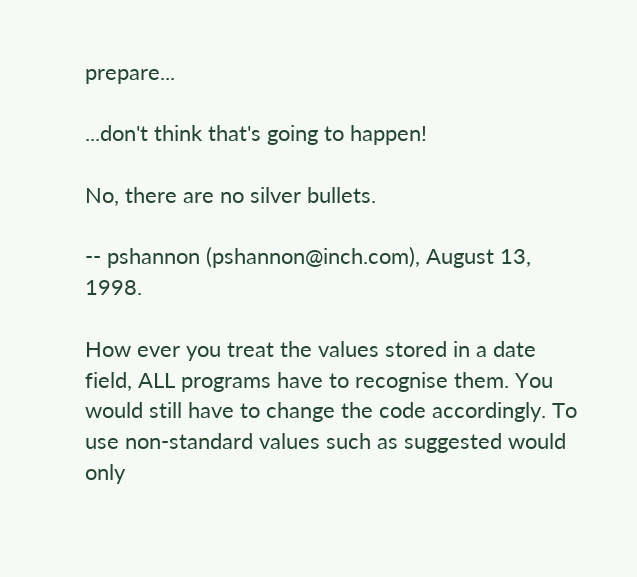prepare...

...don't think that's going to happen!

No, there are no silver bullets.

-- pshannon (pshannon@inch.com), August 13, 1998.

How ever you treat the values stored in a date field, ALL programs have to recognise them. You would still have to change the code accordingly. To use non-standard values such as suggested would only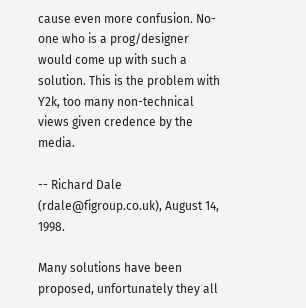cause even more confusion. No-one who is a prog/designer would come up with such a solution. This is the problem with Y2k, too many non-technical views given credence by the media.

-- Richard Dale (rdale@figroup.co.uk), August 14, 1998.

Many solutions have been proposed, unfortunately they all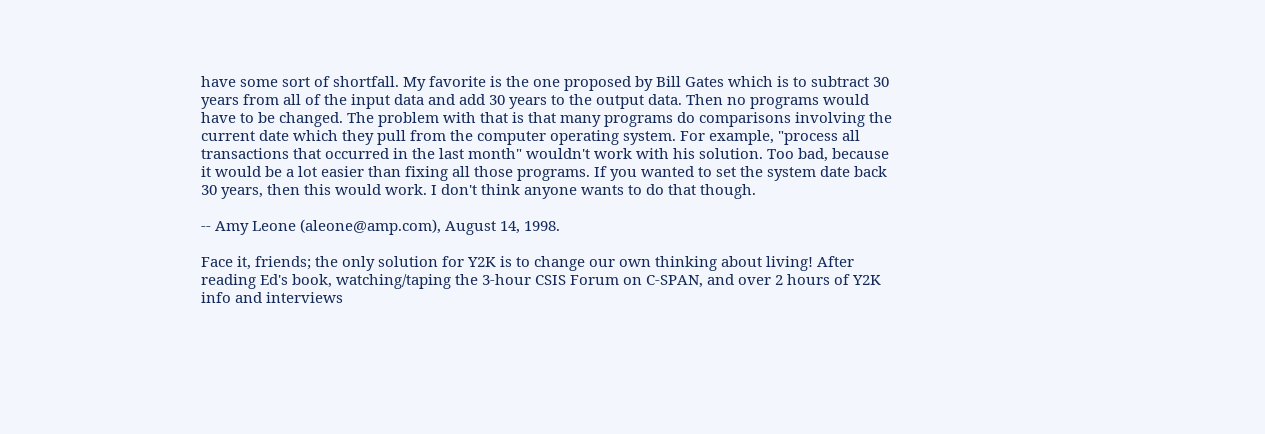have some sort of shortfall. My favorite is the one proposed by Bill Gates which is to subtract 30 years from all of the input data and add 30 years to the output data. Then no programs would have to be changed. The problem with that is that many programs do comparisons involving the current date which they pull from the computer operating system. For example, "process all transactions that occurred in the last month" wouldn't work with his solution. Too bad, because it would be a lot easier than fixing all those programs. If you wanted to set the system date back 30 years, then this would work. I don't think anyone wants to do that though.

-- Amy Leone (aleone@amp.com), August 14, 1998.

Face it, friends; the only solution for Y2K is to change our own thinking about living! After reading Ed's book, watching/taping the 3-hour CSIS Forum on C-SPAN, and over 2 hours of Y2K info and interviews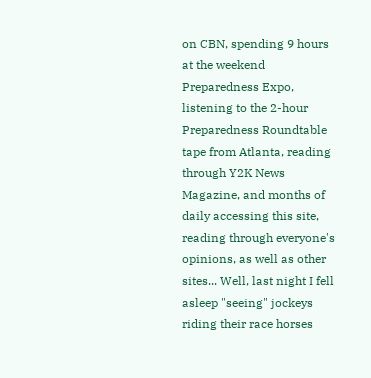on CBN, spending 9 hours at the weekend Preparedness Expo, listening to the 2-hour Preparedness Roundtable tape from Atlanta, reading through Y2K News Magazine, and months of daily accessing this site, reading through everyone's opinions, as well as other sites... Well, last night I fell asleep "seeing" jockeys riding their race horses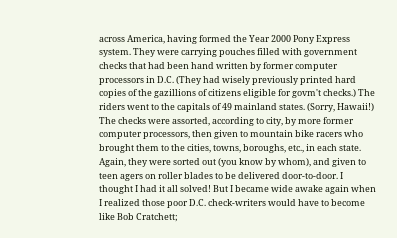across America, having formed the Year 2000 Pony Express system. They were carrying pouches filled with government checks that had been hand written by former computer processors in D.C. (They had wisely previously printed hard copies of the gazillions of citizens eligible for govm't checks.) The riders went to the capitals of 49 mainland states. (Sorry, Hawaii!) The checks were assorted, according to city, by more former computer processors, then given to mountain bike racers who brought them to the cities, towns, boroughs, etc., in each state. Again, they were sorted out (you know by whom), and given to teen agers on roller blades to be delivered door-to-door. I thought I had it all solved! But I became wide awake again when I realized those poor D.C. check-writers would have to become like Bob Cratchett;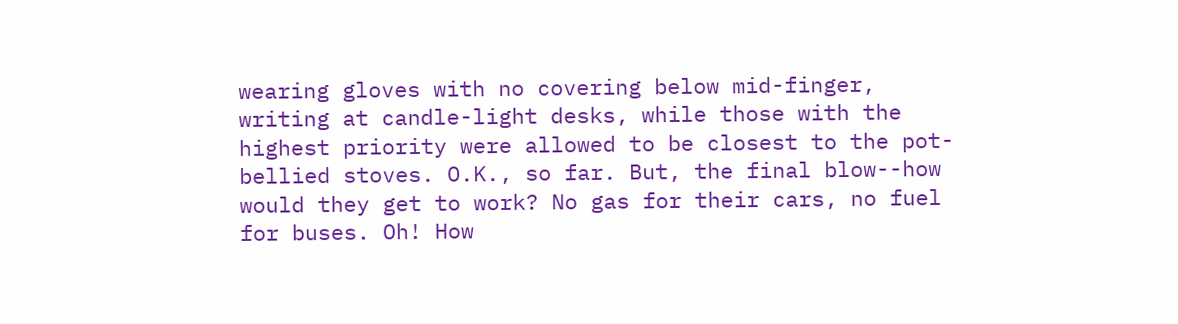wearing gloves with no covering below mid-finger, writing at candle-light desks, while those with the highest priority were allowed to be closest to the pot-bellied stoves. O.K., so far. But, the final blow--how would they get to work? No gas for their cars, no fuel for buses. Oh! How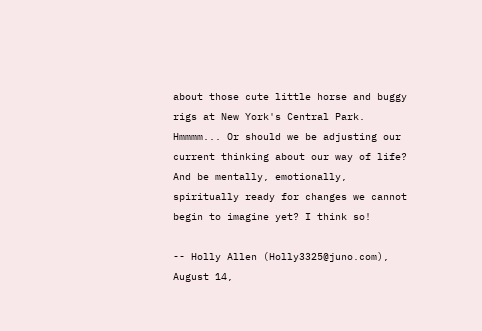about those cute little horse and buggy rigs at New York's Central Park. Hmmmm... Or should we be adjusting our current thinking about our way of life? And be mentally, emotionally, spiritually ready for changes we cannot begin to imagine yet? I think so!

-- Holly Allen (Holly3325@juno.com), August 14,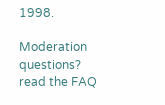1998.

Moderation questions? read the FAQ